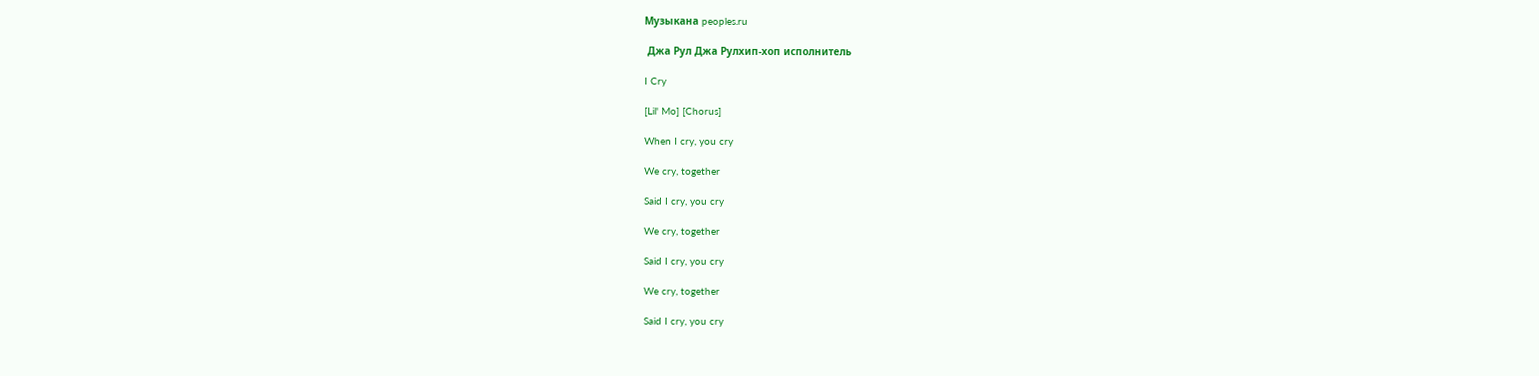Музыкана peoples.ru

 Джа Рул Джа Рулхип-хоп исполнитель

I Cry

[Lil' Mo] [Chorus]

When I cry, you cry

We cry, together

Said I cry, you cry

We cry, together

Said I cry, you cry

We cry, together

Said I cry, you cry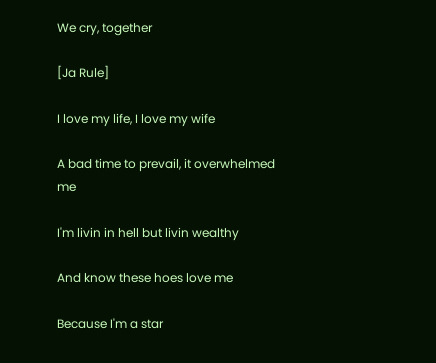We cry, together

[Ja Rule]

I love my life, I love my wife

A bad time to prevail, it overwhelmed me

I'm livin in hell but livin wealthy

And know these hoes love me

Because I'm a star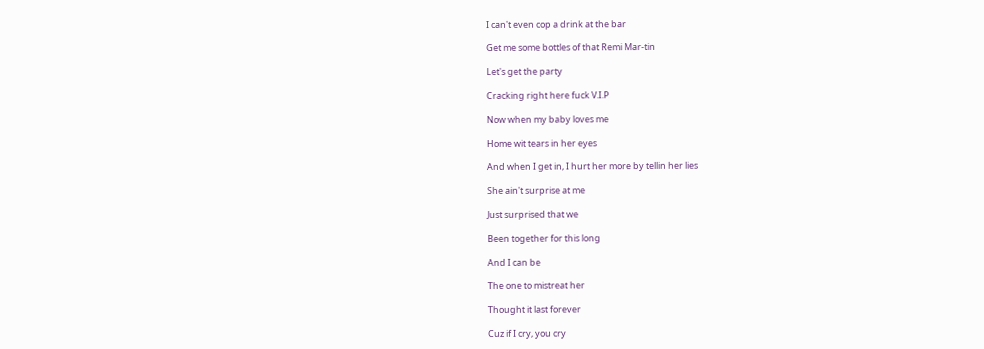I can't even cop a drink at the bar

Get me some bottles of that Remi Mar-tin

Let's get the party

Cracking right here fuck V.I.P

Now when my baby loves me

Home wit tears in her eyes

And when I get in, I hurt her more by tellin her lies

She ain't surprise at me

Just surprised that we

Been together for this long

And I can be

The one to mistreat her

Thought it last forever

Cuz if I cry, you cry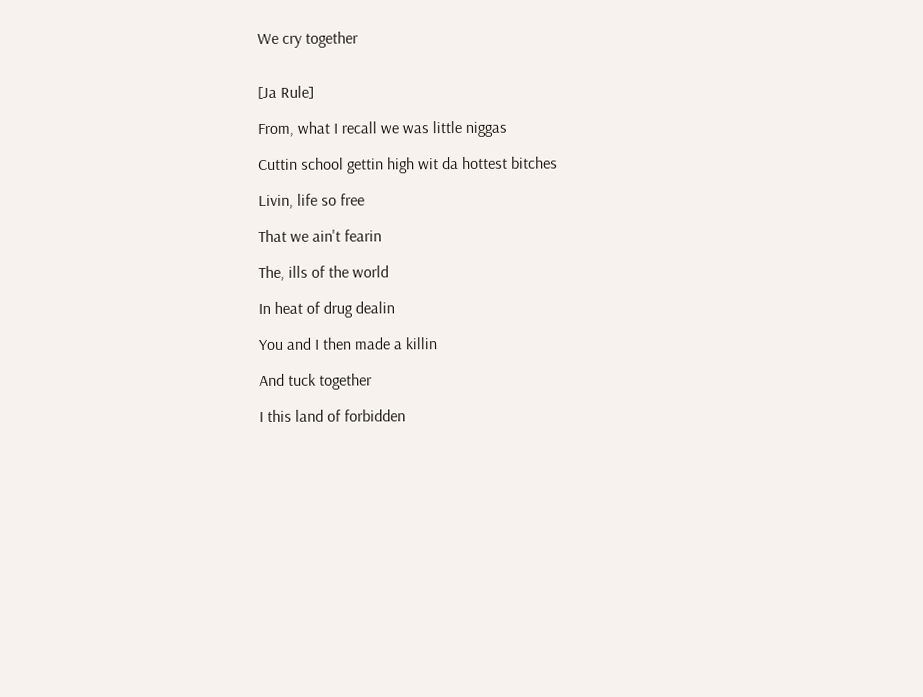We cry together


[Ja Rule]

From, what I recall we was little niggas

Cuttin school gettin high wit da hottest bitches

Livin, life so free

That we ain't fearin

The, ills of the world

In heat of drug dealin

You and I then made a killin

And tuck together

I this land of forbidden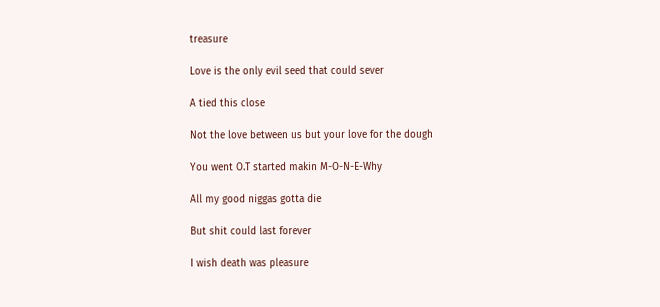treasure

Love is the only evil seed that could sever

A tied this close

Not the love between us but your love for the dough

You went O.T started makin M-O-N-E-Why

All my good niggas gotta die

But shit could last forever

I wish death was pleasure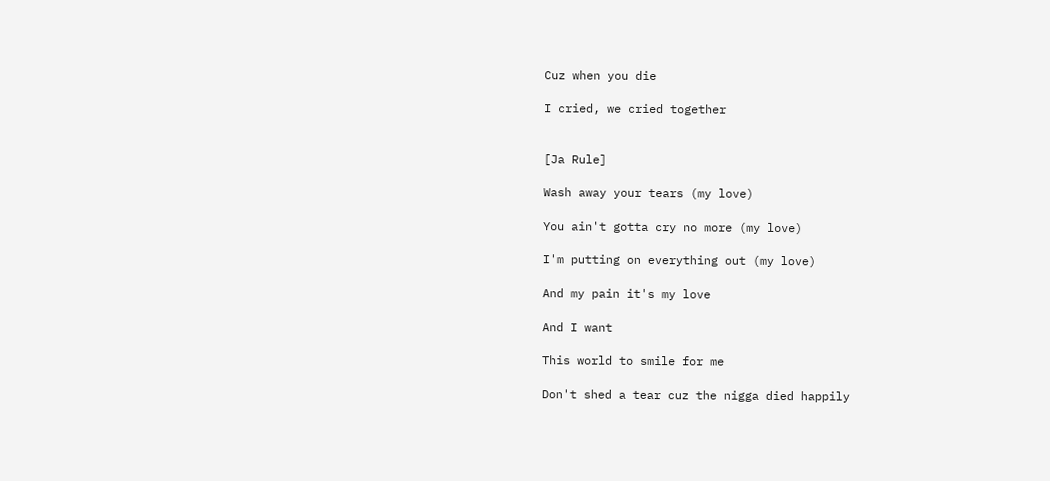Cuz when you die

I cried, we cried together


[Ja Rule]

Wash away your tears (my love)

You ain't gotta cry no more (my love)

I'm putting on everything out (my love)

And my pain it's my love

And I want

This world to smile for me

Don't shed a tear cuz the nigga died happily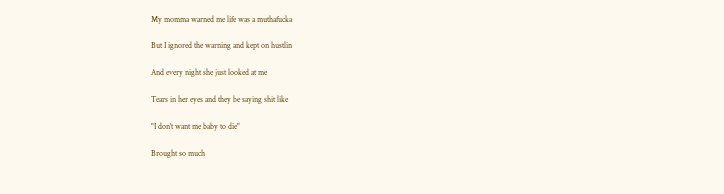My momma warned me life was a muthafucka

But I ignored the warning and kept on hustlin

And every night she just looked at me

Tears in her eyes and they be saying shit like

"I don't want me baby to die"

Brought so much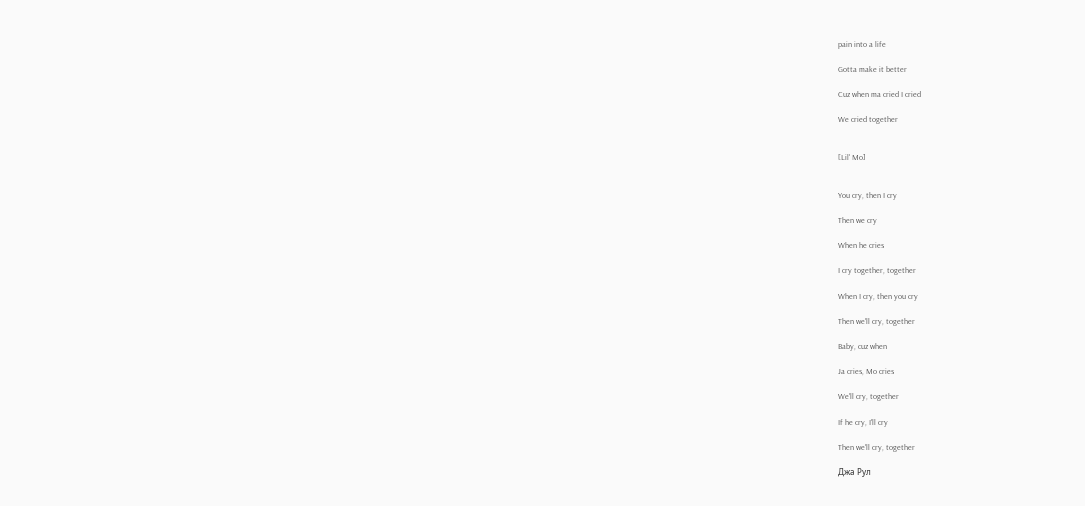pain into a life

Gotta make it better

Cuz when ma cried I cried

We cried together


[Lil' Mo]


You cry, then I cry

Then we cry

When he cries

I cry together, together

When I cry, then you cry

Then we'll cry, together

Baby, cuz when

Ja cries, Mo cries

We'll cry, together

If he cry, I'll cry

Then we'll cry, together

Джа Рул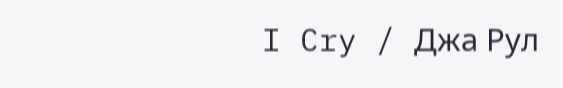I Cry / Джа Рул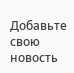Добавьте свою новость